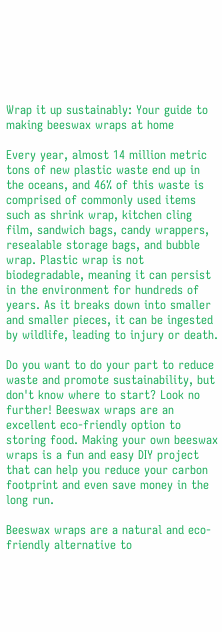Wrap it up sustainably: Your guide to making beeswax wraps at home

Every year, almost 14 million metric tons of new plastic waste end up in the oceans, and 46% of this waste is comprised of commonly used items such as shrink wrap, kitchen cling film, sandwich bags, candy wrappers, resealable storage bags, and bubble wrap. Plastic wrap is not biodegradable, meaning it can persist in the environment for hundreds of years. As it breaks down into smaller and smaller pieces, it can be ingested by wildlife, leading to injury or death.

Do you want to do your part to reduce waste and promote sustainability, but don't know where to start? Look no further! Beeswax wraps are an excellent eco-friendly option to storing food. Making your own beeswax wraps is a fun and easy DIY project that can help you reduce your carbon footprint and even save money in the long run.

Beeswax wraps are a natural and eco-friendly alternative to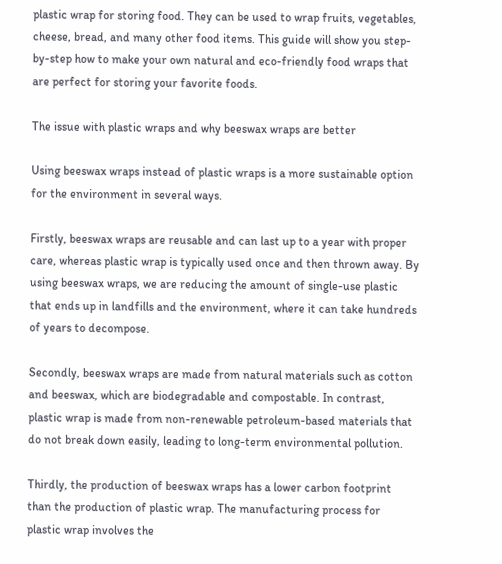plastic wrap for storing food. They can be used to wrap fruits, vegetables, cheese, bread, and many other food items. This guide will show you step-by-step how to make your own natural and eco-friendly food wraps that are perfect for storing your favorite foods.

The issue with plastic wraps and why beeswax wraps are better

Using beeswax wraps instead of plastic wraps is a more sustainable option for the environment in several ways.

Firstly, beeswax wraps are reusable and can last up to a year with proper care, whereas plastic wrap is typically used once and then thrown away. By using beeswax wraps, we are reducing the amount of single-use plastic that ends up in landfills and the environment, where it can take hundreds of years to decompose.

Secondly, beeswax wraps are made from natural materials such as cotton and beeswax, which are biodegradable and compostable. In contrast, plastic wrap is made from non-renewable petroleum-based materials that do not break down easily, leading to long-term environmental pollution.

Thirdly, the production of beeswax wraps has a lower carbon footprint than the production of plastic wrap. The manufacturing process for plastic wrap involves the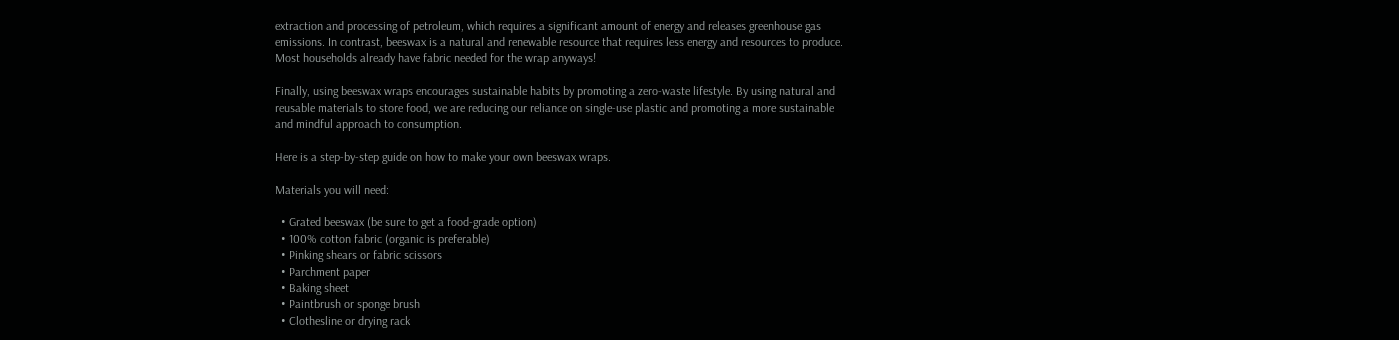extraction and processing of petroleum, which requires a significant amount of energy and releases greenhouse gas emissions. In contrast, beeswax is a natural and renewable resource that requires less energy and resources to produce. Most households already have fabric needed for the wrap anyways!

Finally, using beeswax wraps encourages sustainable habits by promoting a zero-waste lifestyle. By using natural and reusable materials to store food, we are reducing our reliance on single-use plastic and promoting a more sustainable and mindful approach to consumption.

Here is a step-by-step guide on how to make your own beeswax wraps.

Materials you will need:

  • Grated beeswax (be sure to get a food-grade option)
  • 100% cotton fabric (organic is preferable)
  • Pinking shears or fabric scissors
  • Parchment paper
  • Baking sheet
  • Paintbrush or sponge brush
  • Clothesline or drying rack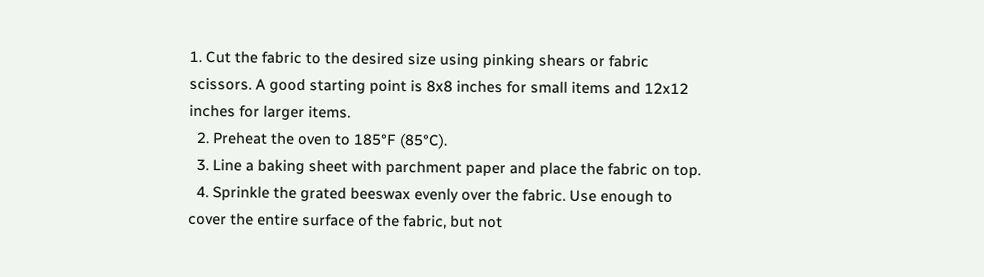1. Cut the fabric to the desired size using pinking shears or fabric scissors. A good starting point is 8x8 inches for small items and 12x12 inches for larger items.
  2. Preheat the oven to 185°F (85°C).
  3. Line a baking sheet with parchment paper and place the fabric on top.
  4. Sprinkle the grated beeswax evenly over the fabric. Use enough to cover the entire surface of the fabric, but not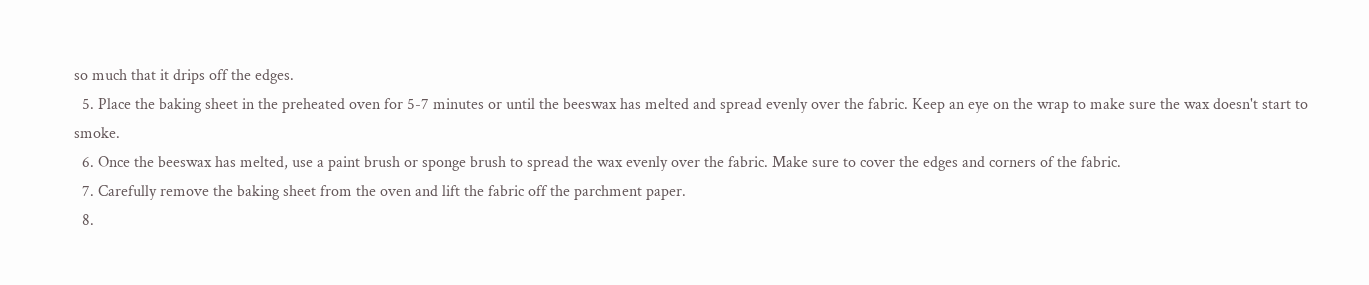so much that it drips off the edges.
  5. Place the baking sheet in the preheated oven for 5-7 minutes or until the beeswax has melted and spread evenly over the fabric. Keep an eye on the wrap to make sure the wax doesn't start to smoke.
  6. Once the beeswax has melted, use a paint brush or sponge brush to spread the wax evenly over the fabric. Make sure to cover the edges and corners of the fabric.
  7. Carefully remove the baking sheet from the oven and lift the fabric off the parchment paper.
  8.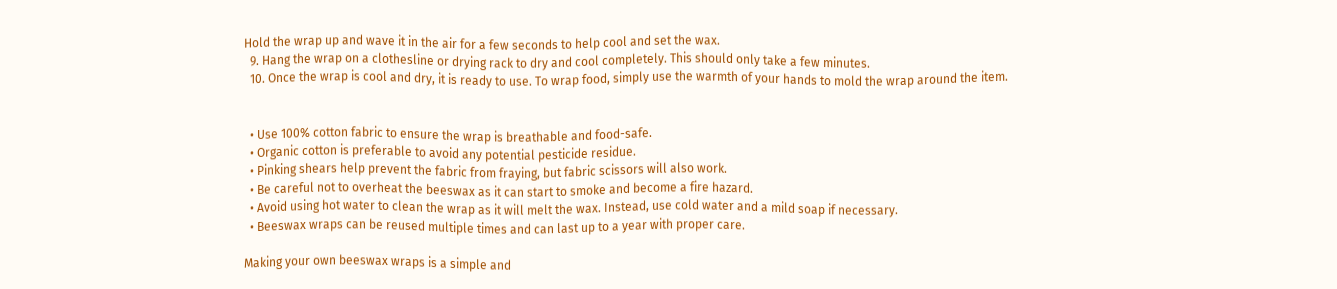Hold the wrap up and wave it in the air for a few seconds to help cool and set the wax.
  9. Hang the wrap on a clothesline or drying rack to dry and cool completely. This should only take a few minutes.
  10. Once the wrap is cool and dry, it is ready to use. To wrap food, simply use the warmth of your hands to mold the wrap around the item.


  • Use 100% cotton fabric to ensure the wrap is breathable and food-safe.
  • Organic cotton is preferable to avoid any potential pesticide residue.
  • Pinking shears help prevent the fabric from fraying, but fabric scissors will also work.
  • Be careful not to overheat the beeswax as it can start to smoke and become a fire hazard.
  • Avoid using hot water to clean the wrap as it will melt the wax. Instead, use cold water and a mild soap if necessary.
  • Beeswax wraps can be reused multiple times and can last up to a year with proper care.

Making your own beeswax wraps is a simple and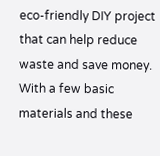eco-friendly DIY project that can help reduce waste and save money. With a few basic materials and these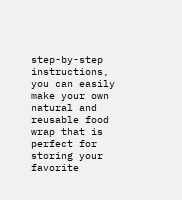step-by-step instructions, you can easily make your own natural and reusable food wrap that is perfect for storing your favorite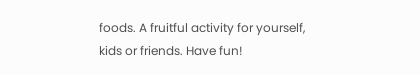foods. A fruitful activity for yourself, kids or friends. Have fun!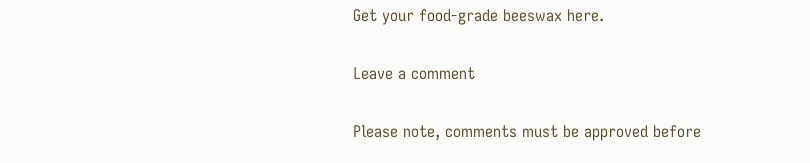Get your food-grade beeswax here.

Leave a comment

Please note, comments must be approved before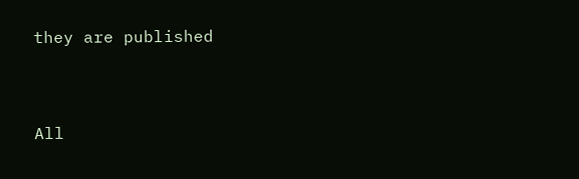they are published


All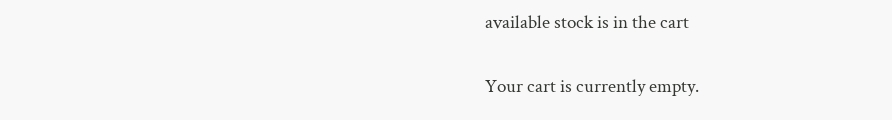available stock is in the cart

Your cart is currently empty.